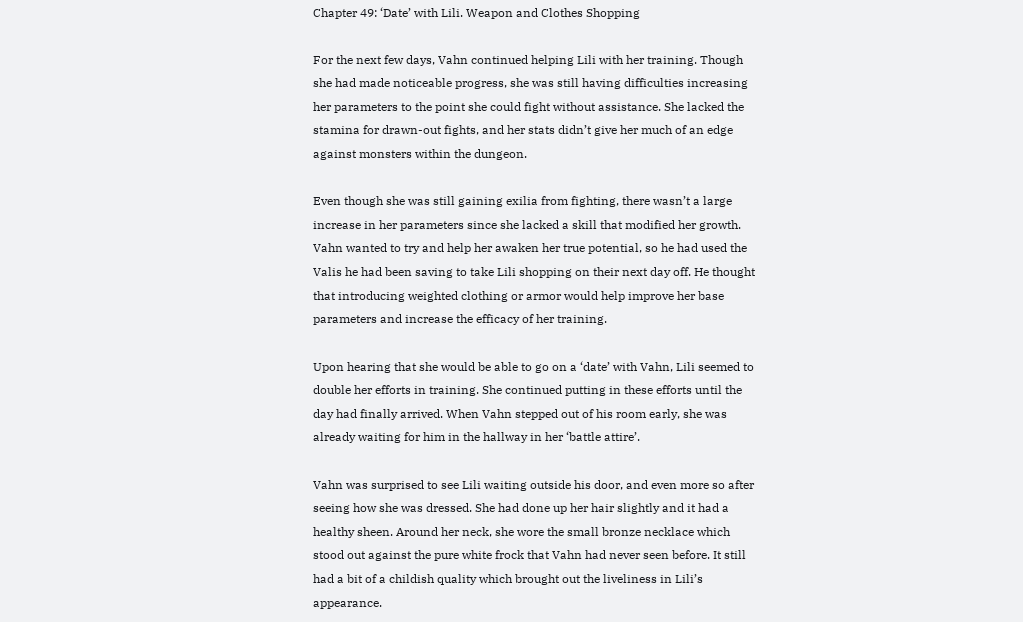Chapter 49: ‘Date’ with Lili. Weapon and Clothes Shopping

For the next few days, Vahn continued helping Lili with her training. Though she had made noticeable progress, she was still having difficulties increasing her parameters to the point she could fight without assistance. She lacked the stamina for drawn-out fights, and her stats didn’t give her much of an edge against monsters within the dungeon.

Even though she was still gaining exilia from fighting, there wasn’t a large increase in her parameters since she lacked a skill that modified her growth. Vahn wanted to try and help her awaken her true potential, so he had used the Valis he had been saving to take Lili shopping on their next day off. He thought that introducing weighted clothing or armor would help improve her base parameters and increase the efficacy of her training.

Upon hearing that she would be able to go on a ‘date’ with Vahn, Lili seemed to double her efforts in training. She continued putting in these efforts until the day had finally arrived. When Vahn stepped out of his room early, she was already waiting for him in the hallway in her ‘battle attire’.

Vahn was surprised to see Lili waiting outside his door, and even more so after seeing how she was dressed. She had done up her hair slightly and it had a healthy sheen. Around her neck, she wore the small bronze necklace which stood out against the pure white frock that Vahn had never seen before. It still had a bit of a childish quality which brought out the liveliness in Lili’s appearance.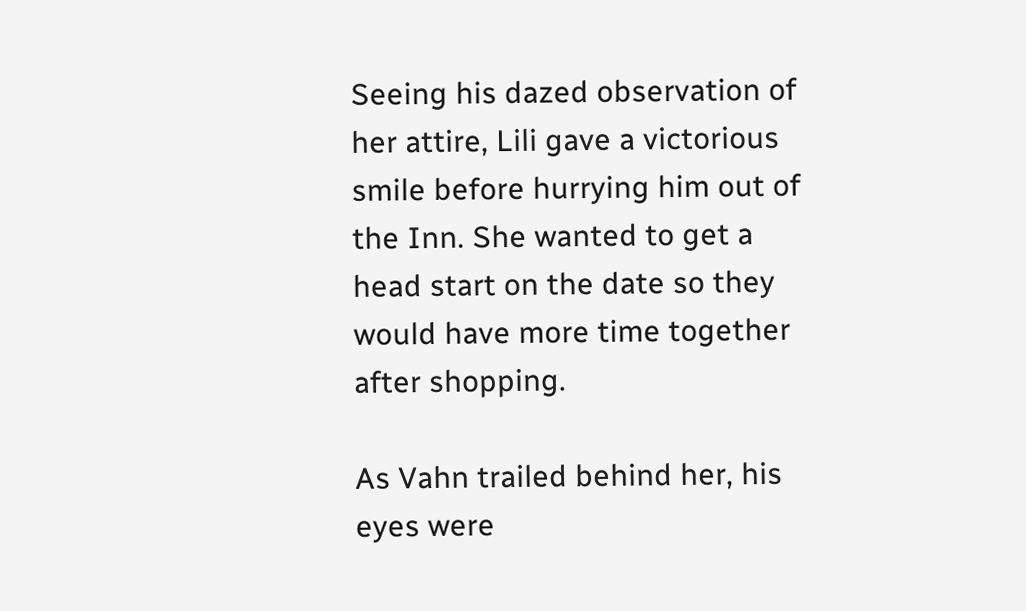Seeing his dazed observation of her attire, Lili gave a victorious smile before hurrying him out of the Inn. She wanted to get a head start on the date so they would have more time together after shopping.

As Vahn trailed behind her, his eyes were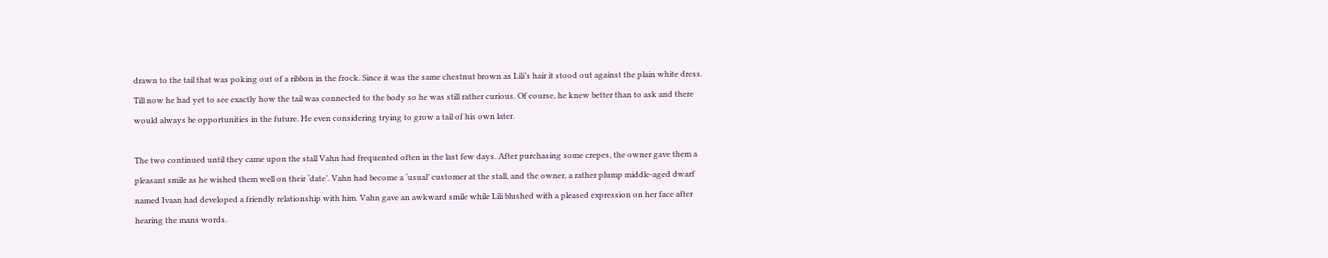drawn to the tail that was poking out of a ribbon in the frock. Since it was the same chestnut brown as Lili’s hair it stood out against the plain white dress. Till now he had yet to see exactly how the tail was connected to the body so he was still rather curious. Of course, he knew better than to ask and there would always be opportunities in the future. He even considering trying to grow a tail of his own later.

The two continued until they came upon the stall Vahn had frequented often in the last few days. After purchasing some crepes, the owner gave them a pleasant smile as he wished them well on their ‘date’. Vahn had become a ‘usual’ customer at the stall, and the owner, a rather plump middle-aged dwarf named Ivaan had developed a friendly relationship with him. Vahn gave an awkward smile while Lili blushed with a pleased expression on her face after hearing the mans words.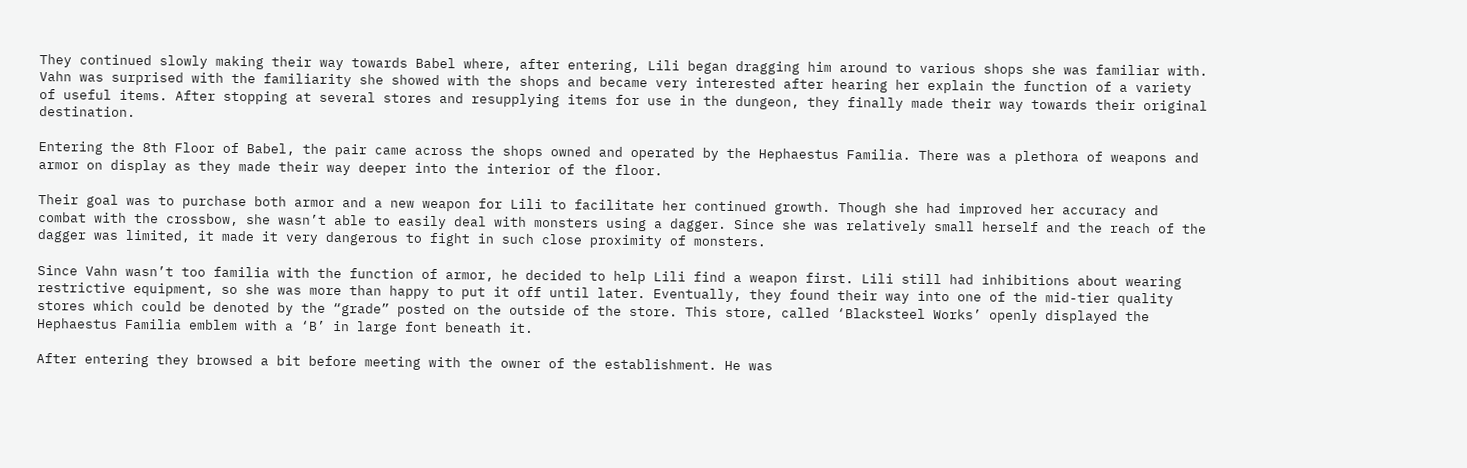They continued slowly making their way towards Babel where, after entering, Lili began dragging him around to various shops she was familiar with. Vahn was surprised with the familiarity she showed with the shops and became very interested after hearing her explain the function of a variety of useful items. After stopping at several stores and resupplying items for use in the dungeon, they finally made their way towards their original destination.

Entering the 8th Floor of Babel, the pair came across the shops owned and operated by the Hephaestus Familia. There was a plethora of weapons and armor on display as they made their way deeper into the interior of the floor.

Their goal was to purchase both armor and a new weapon for Lili to facilitate her continued growth. Though she had improved her accuracy and combat with the crossbow, she wasn’t able to easily deal with monsters using a dagger. Since she was relatively small herself and the reach of the dagger was limited, it made it very dangerous to fight in such close proximity of monsters.

Since Vahn wasn’t too familia with the function of armor, he decided to help Lili find a weapon first. Lili still had inhibitions about wearing restrictive equipment, so she was more than happy to put it off until later. Eventually, they found their way into one of the mid-tier quality stores which could be denoted by the “grade” posted on the outside of the store. This store, called ‘Blacksteel Works’ openly displayed the Hephaestus Familia emblem with a ‘B’ in large font beneath it.

After entering they browsed a bit before meeting with the owner of the establishment. He was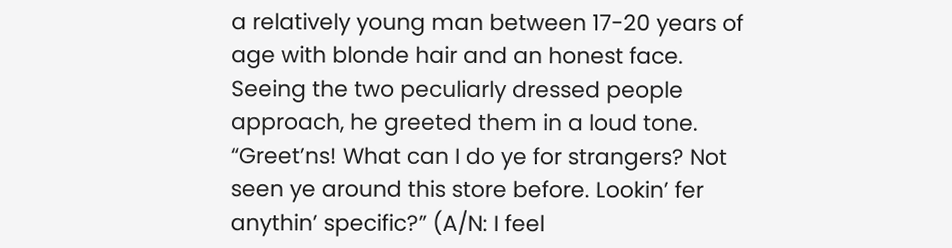a relatively young man between 17-20 years of age with blonde hair and an honest face. Seeing the two peculiarly dressed people approach, he greeted them in a loud tone. “Greet’ns! What can I do ye for strangers? Not seen ye around this store before. Lookin’ fer anythin’ specific?” (A/N: I feel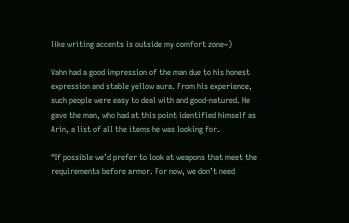like writing accents is outside my comfort zone~)

Vahn had a good impression of the man due to his honest expression and stable yellow aura. From his experience, such people were easy to deal with and good-natured. He gave the man, who had at this point identified himself as Arin, a list of all the items he was looking for.

“If possible we’d prefer to look at weapons that meet the requirements before armor. For now, we don’t need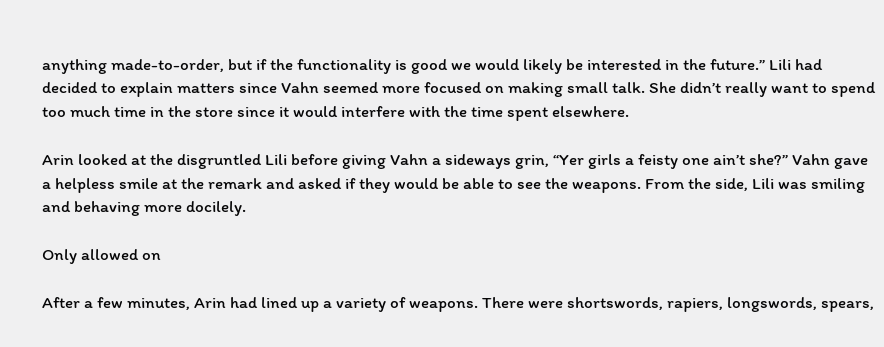anything made-to-order, but if the functionality is good we would likely be interested in the future.” Lili had decided to explain matters since Vahn seemed more focused on making small talk. She didn’t really want to spend too much time in the store since it would interfere with the time spent elsewhere.

Arin looked at the disgruntled Lili before giving Vahn a sideways grin, “Yer girls a feisty one ain’t she?” Vahn gave a helpless smile at the remark and asked if they would be able to see the weapons. From the side, Lili was smiling and behaving more docilely.

Only allowed on

After a few minutes, Arin had lined up a variety of weapons. There were shortswords, rapiers, longswords, spears,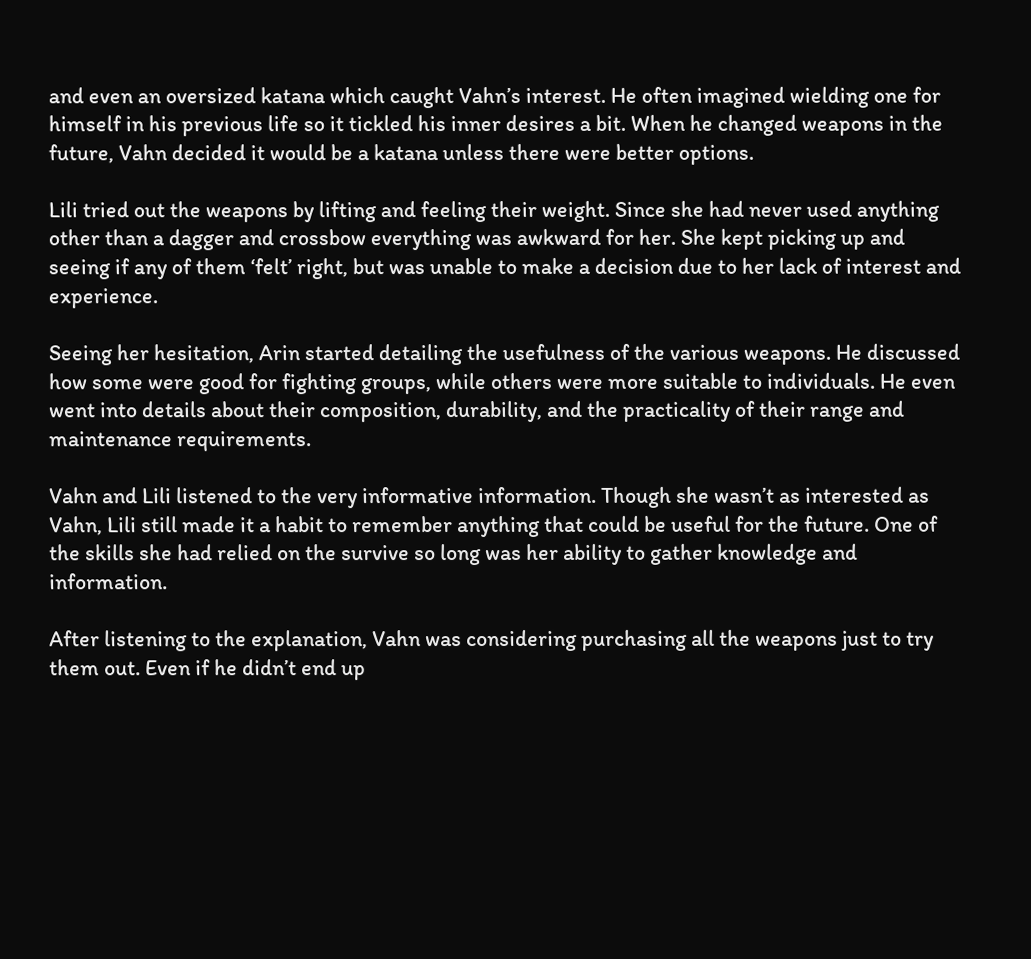and even an oversized katana which caught Vahn’s interest. He often imagined wielding one for himself in his previous life so it tickled his inner desires a bit. When he changed weapons in the future, Vahn decided it would be a katana unless there were better options.

Lili tried out the weapons by lifting and feeling their weight. Since she had never used anything other than a dagger and crossbow everything was awkward for her. She kept picking up and seeing if any of them ‘felt’ right, but was unable to make a decision due to her lack of interest and experience.

Seeing her hesitation, Arin started detailing the usefulness of the various weapons. He discussed how some were good for fighting groups, while others were more suitable to individuals. He even went into details about their composition, durability, and the practicality of their range and maintenance requirements.

Vahn and Lili listened to the very informative information. Though she wasn’t as interested as Vahn, Lili still made it a habit to remember anything that could be useful for the future. One of the skills she had relied on the survive so long was her ability to gather knowledge and information.

After listening to the explanation, Vahn was considering purchasing all the weapons just to try them out. Even if he didn’t end up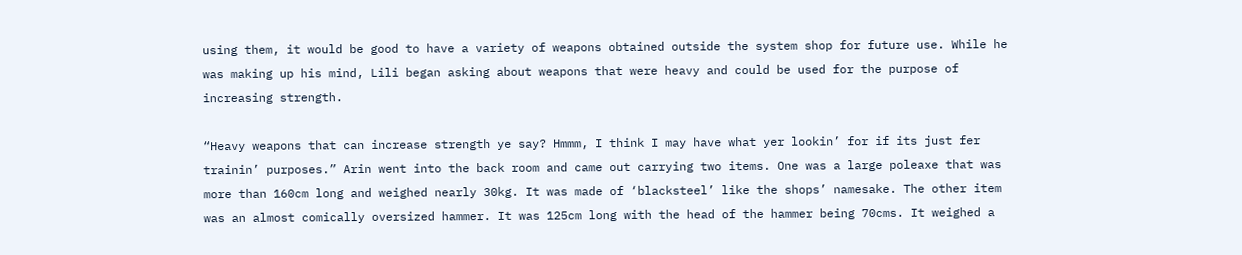using them, it would be good to have a variety of weapons obtained outside the system shop for future use. While he was making up his mind, Lili began asking about weapons that were heavy and could be used for the purpose of increasing strength.

“Heavy weapons that can increase strength ye say? Hmmm, I think I may have what yer lookin’ for if its just fer trainin’ purposes.” Arin went into the back room and came out carrying two items. One was a large poleaxe that was more than 160cm long and weighed nearly 30kg. It was made of ‘blacksteel’ like the shops’ namesake. The other item was an almost comically oversized hammer. It was 125cm long with the head of the hammer being 70cms. It weighed a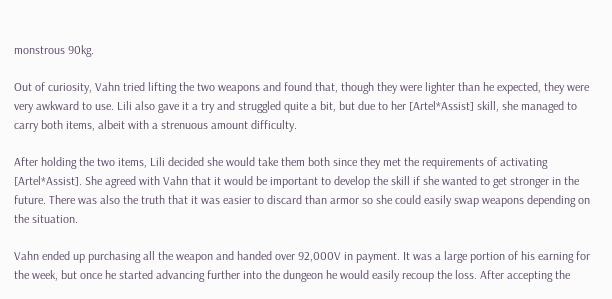monstrous 90kg.

Out of curiosity, Vahn tried lifting the two weapons and found that, though they were lighter than he expected, they were very awkward to use. Lili also gave it a try and struggled quite a bit, but due to her [Artel*Assist] skill, she managed to carry both items, albeit with a strenuous amount difficulty.

After holding the two items, Lili decided she would take them both since they met the requirements of activating [Artel*Assist]. She agreed with Vahn that it would be important to develop the skill if she wanted to get stronger in the future. There was also the truth that it was easier to discard than armor so she could easily swap weapons depending on the situation.

Vahn ended up purchasing all the weapon and handed over 92,000V in payment. It was a large portion of his earning for the week, but once he started advancing further into the dungeon he would easily recoup the loss. After accepting the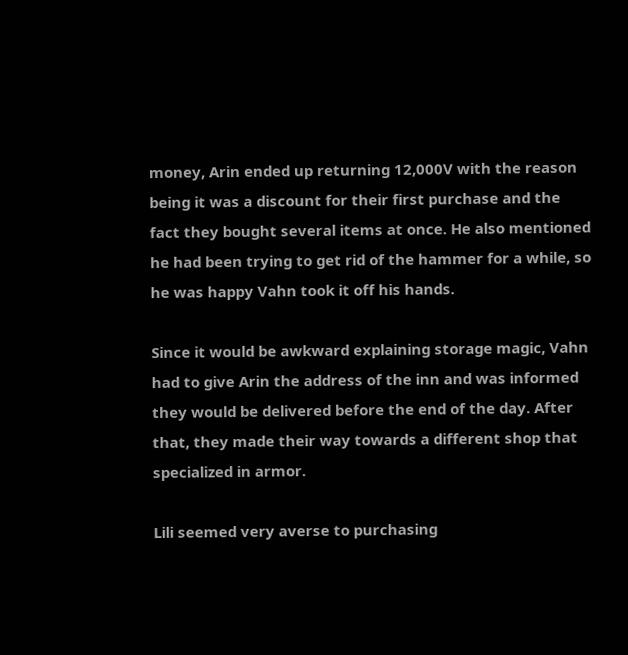money, Arin ended up returning 12,000V with the reason being it was a discount for their first purchase and the fact they bought several items at once. He also mentioned he had been trying to get rid of the hammer for a while, so he was happy Vahn took it off his hands.

Since it would be awkward explaining storage magic, Vahn had to give Arin the address of the inn and was informed they would be delivered before the end of the day. After that, they made their way towards a different shop that specialized in armor.

Lili seemed very averse to purchasing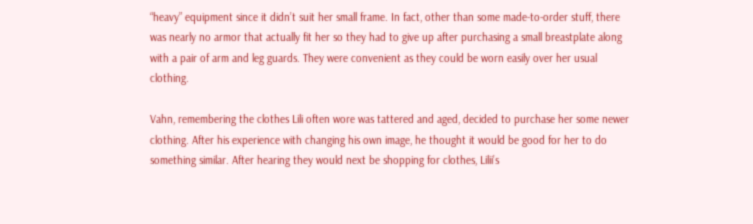“heavy” equipment since it didn’t suit her small frame. In fact, other than some made-to-order stuff, there was nearly no armor that actually fit her so they had to give up after purchasing a small breastplate along with a pair of arm and leg guards. They were convenient as they could be worn easily over her usual clothing.

Vahn, remembering the clothes Lili often wore was tattered and aged, decided to purchase her some newer clothing. After his experience with changing his own image, he thought it would be good for her to do something similar. After hearing they would next be shopping for clothes, Lilii’s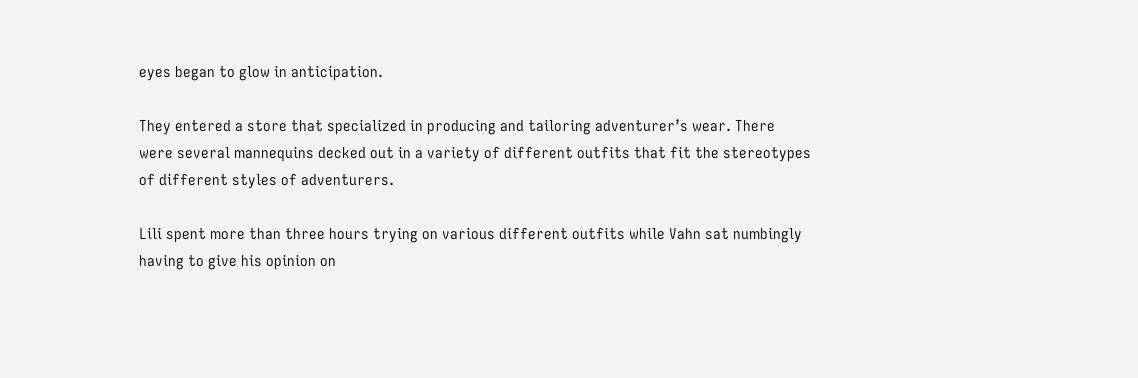eyes began to glow in anticipation.

They entered a store that specialized in producing and tailoring adventurer’s wear. There were several mannequins decked out in a variety of different outfits that fit the stereotypes of different styles of adventurers.

Lili spent more than three hours trying on various different outfits while Vahn sat numbingly having to give his opinion on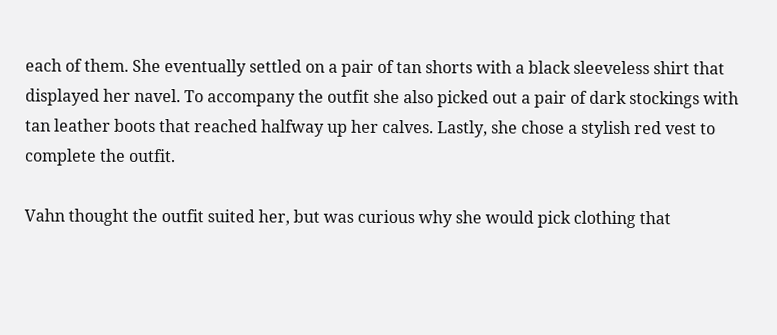each of them. She eventually settled on a pair of tan shorts with a black sleeveless shirt that displayed her navel. To accompany the outfit she also picked out a pair of dark stockings with tan leather boots that reached halfway up her calves. Lastly, she chose a stylish red vest to complete the outfit.

Vahn thought the outfit suited her, but was curious why she would pick clothing that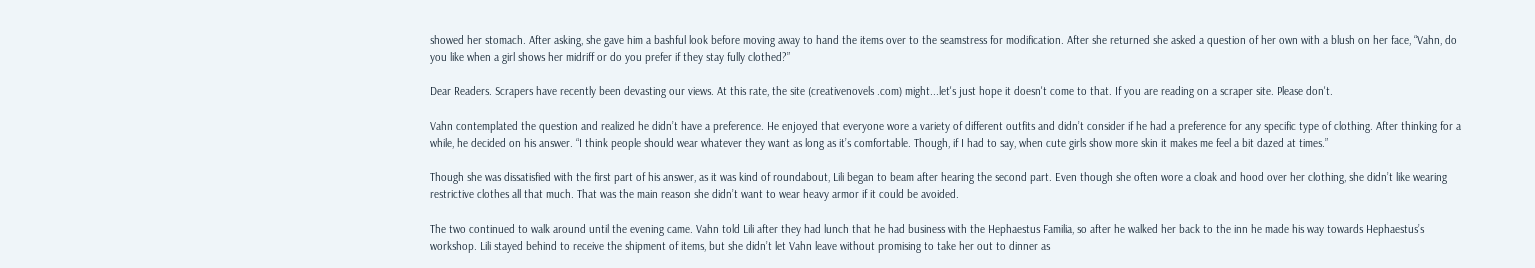showed her stomach. After asking, she gave him a bashful look before moving away to hand the items over to the seamstress for modification. After she returned she asked a question of her own with a blush on her face, “Vahn, do you like when a girl shows her midriff or do you prefer if they stay fully clothed?”

Dear Readers. Scrapers have recently been devasting our views. At this rate, the site (creativenovels .com) might...let's just hope it doesn't come to that. If you are reading on a scraper site. Please don't.

Vahn contemplated the question and realized he didn’t have a preference. He enjoyed that everyone wore a variety of different outfits and didn’t consider if he had a preference for any specific type of clothing. After thinking for a while, he decided on his answer. “I think people should wear whatever they want as long as it’s comfortable. Though, if I had to say, when cute girls show more skin it makes me feel a bit dazed at times.”

Though she was dissatisfied with the first part of his answer, as it was kind of roundabout, Lili began to beam after hearing the second part. Even though she often wore a cloak and hood over her clothing, she didn’t like wearing restrictive clothes all that much. That was the main reason she didn’t want to wear heavy armor if it could be avoided.

The two continued to walk around until the evening came. Vahn told Lili after they had lunch that he had business with the Hephaestus Familia, so after he walked her back to the inn he made his way towards Hephaestus’s workshop. Lili stayed behind to receive the shipment of items, but she didn’t let Vahn leave without promising to take her out to dinner as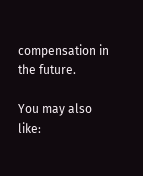compensation in the future.

You may also like: